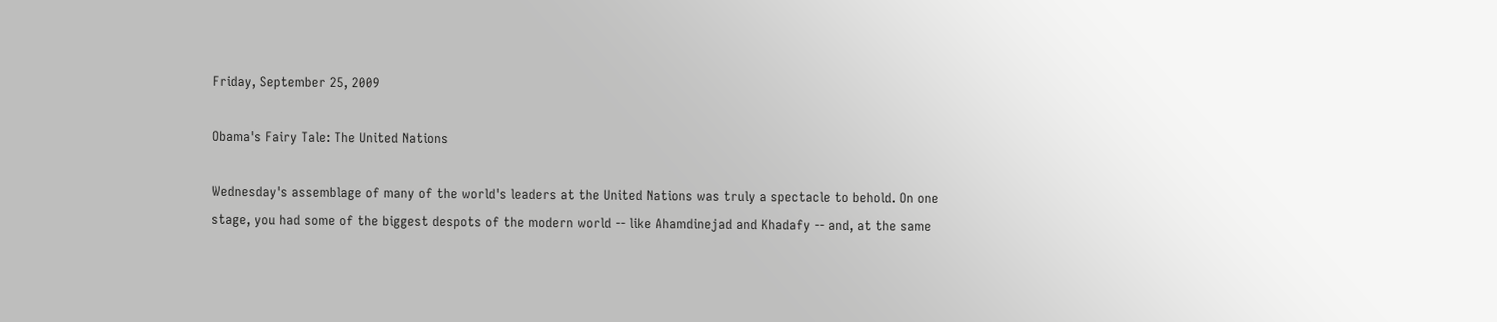Friday, September 25, 2009

Obama's Fairy Tale: The United Nations

Wednesday's assemblage of many of the world's leaders at the United Nations was truly a spectacle to behold. On one stage, you had some of the biggest despots of the modern world -- like Ahamdinejad and Khadafy -- and, at the same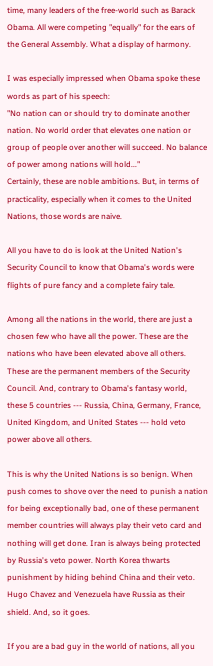time, many leaders of the free-world such as Barack Obama. All were competing "equally" for the ears of the General Assembly. What a display of harmony.

I was especially impressed when Obama spoke these words as part of his speech:
"No nation can or should try to dominate another nation. No world order that elevates one nation or group of people over another will succeed. No balance of power among nations will hold..."
Certainly, these are noble ambitions. But, in terms of practicality, especially when it comes to the United Nations, those words are naive.

All you have to do is look at the United Nation's Security Council to know that Obama's words were flights of pure fancy and a complete fairy tale.

Among all the nations in the world, there are just a chosen few who have all the power. These are the nations who have been elevated above all others. These are the permanent members of the Security Council. And, contrary to Obama's fantasy world, these 5 countries --- Russia, China, Germany, France, United Kingdom, and United States --- hold veto power above all others.

This is why the United Nations is so benign. When push comes to shove over the need to punish a nation for being exceptionally bad, one of these permanent member countries will always play their veto card and nothing will get done. Iran is always being protected by Russia's veto power. North Korea thwarts punishment by hiding behind China and their veto. Hugo Chavez and Venezuela have Russia as their shield. And, so it goes.

If you are a bad guy in the world of nations, all you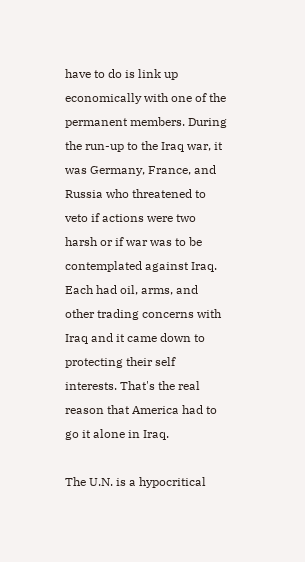have to do is link up economically with one of the permanent members. During the run-up to the Iraq war, it was Germany, France, and Russia who threatened to veto if actions were two harsh or if war was to be contemplated against Iraq. Each had oil, arms, and other trading concerns with Iraq and it came down to protecting their self interests. That's the real reason that America had to go it alone in Iraq.

The U.N. is a hypocritical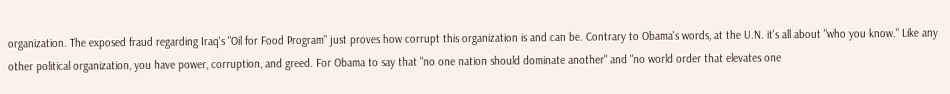organization. The exposed fraud regarding Iraq's "Oil for Food Program" just proves how corrupt this organization is and can be. Contrary to Obama's words, at the U.N. it's all about "who you know." Like any other political organization, you have power, corruption, and greed. For Obama to say that "no one nation should dominate another" and "no world order that elevates one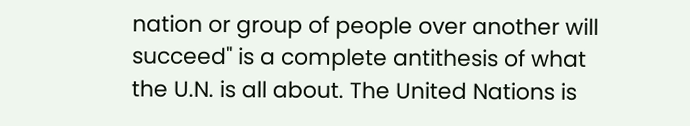nation or group of people over another will succeed" is a complete antithesis of what the U.N. is all about. The United Nations is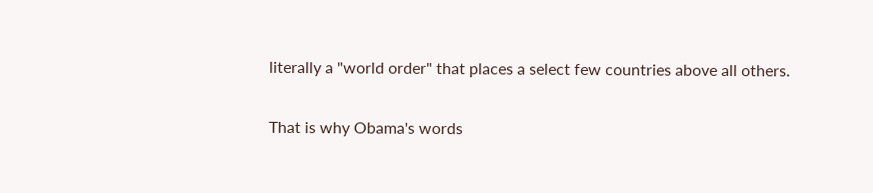literally a "world order" that places a select few countries above all others.

That is why Obama's words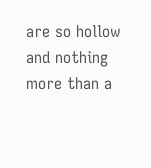are so hollow and nothing more than a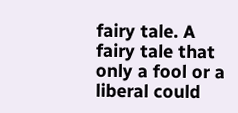fairy tale. A fairy tale that only a fool or a liberal could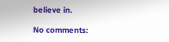believe in.

No comments: